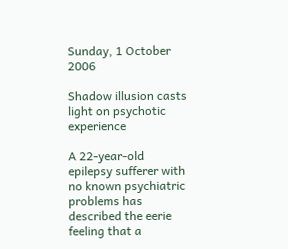Sunday, 1 October 2006

Shadow illusion casts light on psychotic experience

A 22-year-old epilepsy sufferer with no known psychiatric problems has described the eerie feeling that a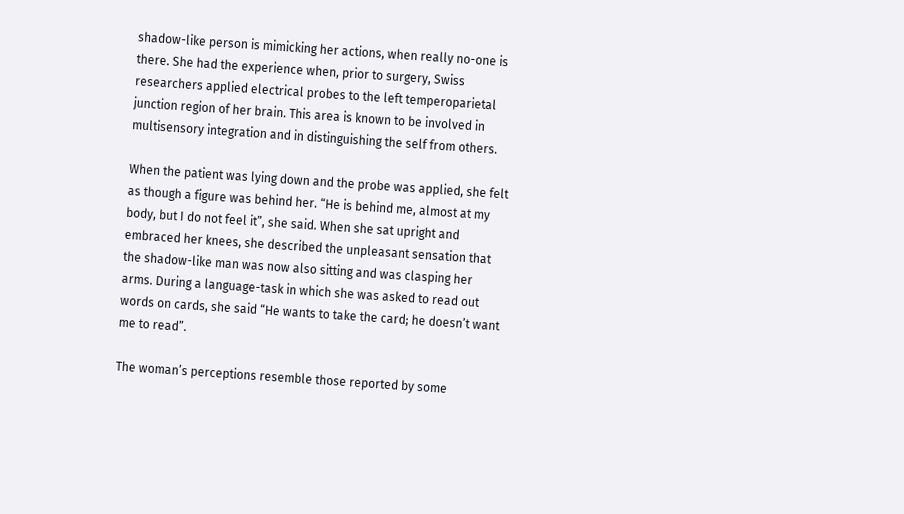shadow-like person is mimicking her actions, when really no-one is there. She had the experience when, prior to surgery, Swiss researchers applied electrical probes to the left temperoparietal junction region of her brain. This area is known to be involved in multisensory integration and in distinguishing the self from others.

When the patient was lying down and the probe was applied, she felt as though a figure was behind her. “He is behind me, almost at my body, but I do not feel it”, she said. When she sat upright and embraced her knees, she described the unpleasant sensation that the shadow-like man was now also sitting and was clasping her arms. During a language-task in which she was asked to read out words on cards, she said “He wants to take the card; he doesn’t want me to read”.

The woman’s perceptions resemble those reported by some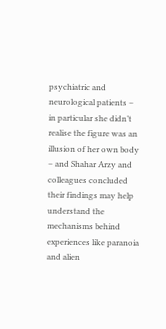psychiatric and neurological patients – in particular she didn’t realise the figure was an illusion of her own body – and Shahar Arzy and colleagues concluded their findings may help understand the mechanisms behind experiences like paranoia and alien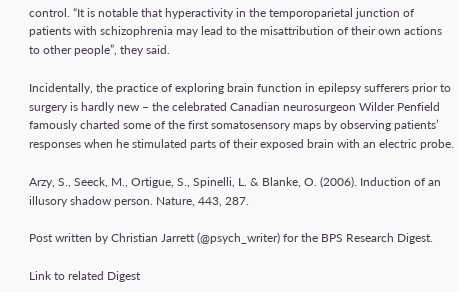control. “It is notable that hyperactivity in the temporoparietal junction of patients with schizophrenia may lead to the misattribution of their own actions to other people”, they said.

Incidentally, the practice of exploring brain function in epilepsy sufferers prior to surgery is hardly new – the celebrated Canadian neurosurgeon Wilder Penfield famously charted some of the first somatosensory maps by observing patients’ responses when he stimulated parts of their exposed brain with an electric probe.

Arzy, S., Seeck, M., Ortigue, S., Spinelli, L. & Blanke, O. (2006). Induction of an illusory shadow person. Nature, 443, 287.

Post written by Christian Jarrett (@psych_writer) for the BPS Research Digest.

Link to related Digest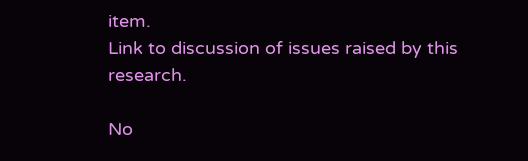item.
Link to discussion of issues raised by this research.

No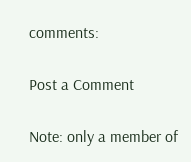comments:

Post a Comment

Note: only a member of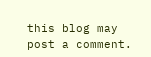this blog may post a comment.